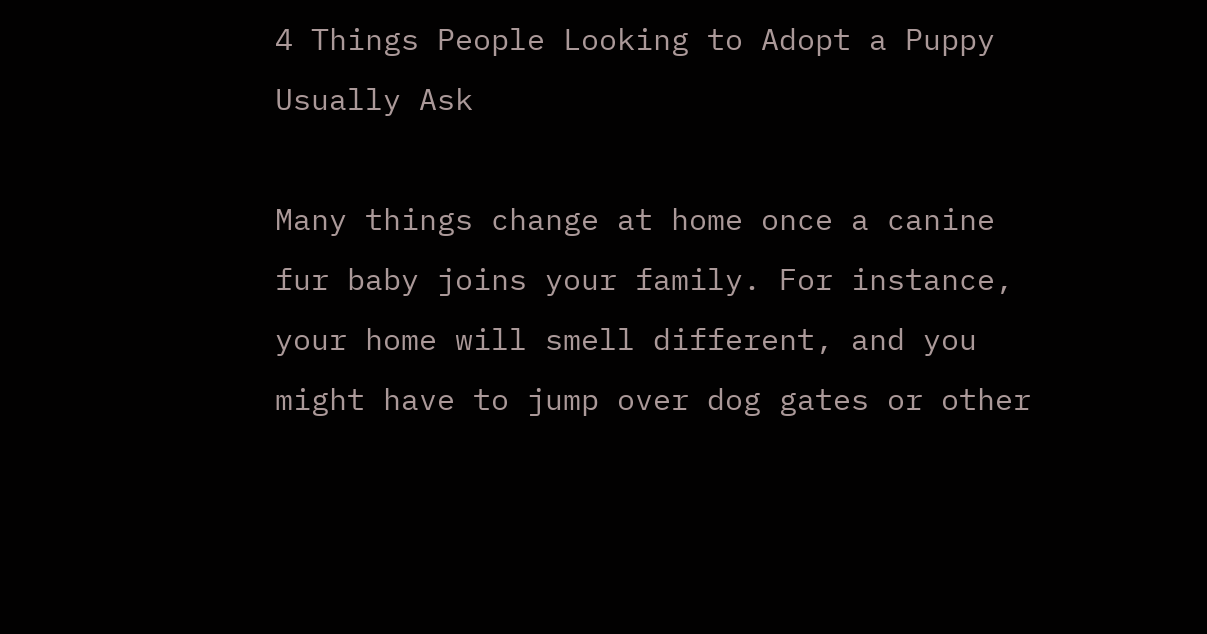4 Things People Looking to Adopt a Puppy Usually Ask

Many things change at home once a canine fur baby joins your family. For instance, your home will smell different, and you might have to jump over dog gates or other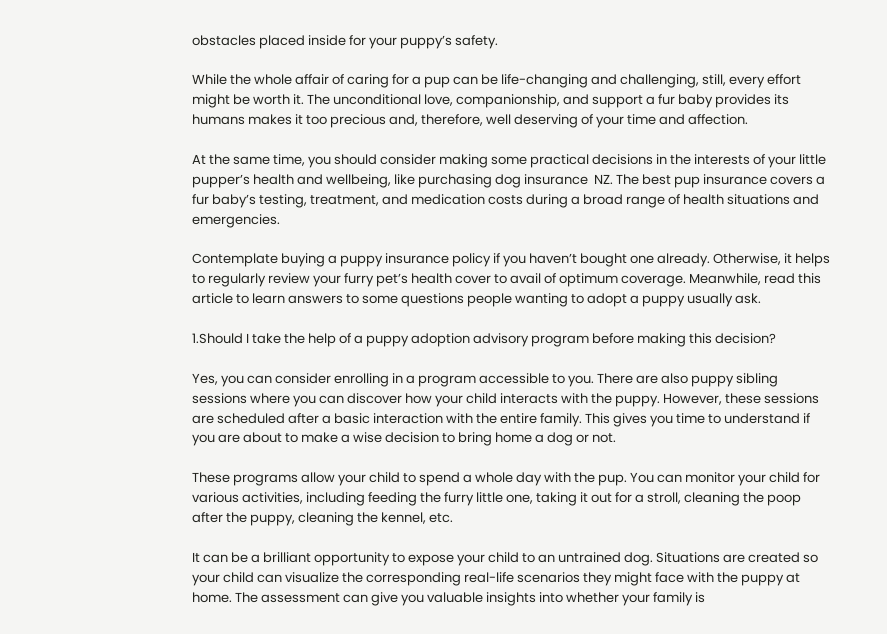obstacles placed inside for your puppy’s safety.

While the whole affair of caring for a pup can be life-changing and challenging, still, every effort might be worth it. The unconditional love, companionship, and support a fur baby provides its humans makes it too precious and, therefore, well deserving of your time and affection.

At the same time, you should consider making some practical decisions in the interests of your little pupper’s health and wellbeing, like purchasing dog insurance  NZ. The best pup insurance covers a fur baby’s testing, treatment, and medication costs during a broad range of health situations and emergencies.

Contemplate buying a puppy insurance policy if you haven’t bought one already. Otherwise, it helps to regularly review your furry pet’s health cover to avail of optimum coverage. Meanwhile, read this article to learn answers to some questions people wanting to adopt a puppy usually ask.

1.Should I take the help of a puppy adoption advisory program before making this decision?

Yes, you can consider enrolling in a program accessible to you. There are also puppy sibling sessions where you can discover how your child interacts with the puppy. However, these sessions are scheduled after a basic interaction with the entire family. This gives you time to understand if you are about to make a wise decision to bring home a dog or not.

These programs allow your child to spend a whole day with the pup. You can monitor your child for various activities, including feeding the furry little one, taking it out for a stroll, cleaning the poop after the puppy, cleaning the kennel, etc.

It can be a brilliant opportunity to expose your child to an untrained dog. Situations are created so your child can visualize the corresponding real-life scenarios they might face with the puppy at home. The assessment can give you valuable insights into whether your family is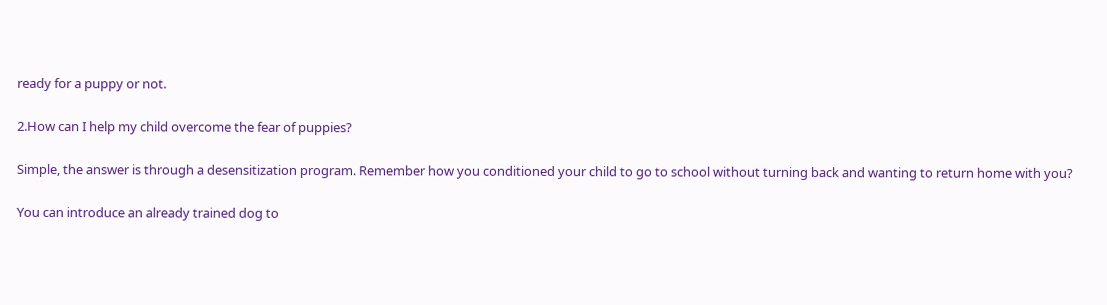ready for a puppy or not.

2.How can I help my child overcome the fear of puppies?

Simple, the answer is through a desensitization program. Remember how you conditioned your child to go to school without turning back and wanting to return home with you?

You can introduce an already trained dog to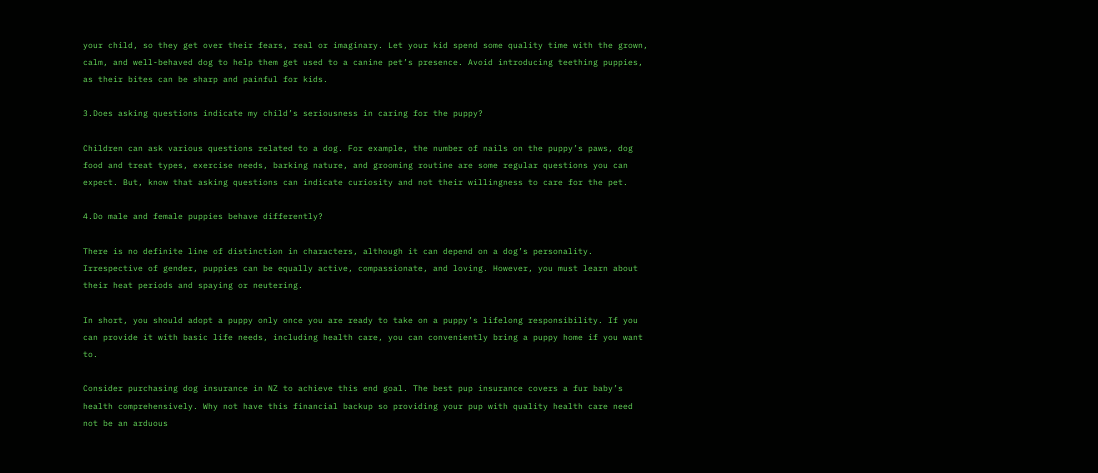your child, so they get over their fears, real or imaginary. Let your kid spend some quality time with the grown, calm, and well-behaved dog to help them get used to a canine pet’s presence. Avoid introducing teething puppies, as their bites can be sharp and painful for kids.

3.Does asking questions indicate my child’s seriousness in caring for the puppy?

Children can ask various questions related to a dog. For example, the number of nails on the puppy’s paws, dog food and treat types, exercise needs, barking nature, and grooming routine are some regular questions you can expect. But, know that asking questions can indicate curiosity and not their willingness to care for the pet.

4.Do male and female puppies behave differently?

There is no definite line of distinction in characters, although it can depend on a dog’s personality. Irrespective of gender, puppies can be equally active, compassionate, and loving. However, you must learn about their heat periods and spaying or neutering.

In short, you should adopt a puppy only once you are ready to take on a puppy’s lifelong responsibility. If you can provide it with basic life needs, including health care, you can conveniently bring a puppy home if you want to.

Consider purchasing dog insurance in NZ to achieve this end goal. The best pup insurance covers a fur baby’s health comprehensively. Why not have this financial backup so providing your pup with quality health care need not be an arduous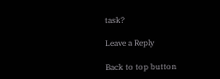task?

Leave a Reply

Back to top button